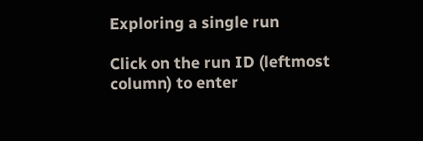Exploring a single run

Click on the run ID (leftmost column) to enter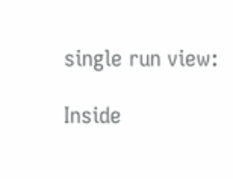single run view:

Inside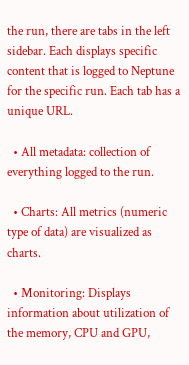the run, there are tabs in the left sidebar. Each displays specific content that is logged to Neptune for the specific run. Each tab has a unique URL.

  • All metadata: collection of everything logged to the run.

  • Charts: All metrics (numeric type of data) are visualized as charts.

  • Monitoring: Displays information about utilization of the memory, CPU and GPU,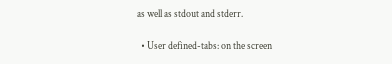as well as stdout and stderr.

  • User defined-tabs: on the screen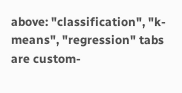above: "classification", "k-means", "regression" tabs are custom-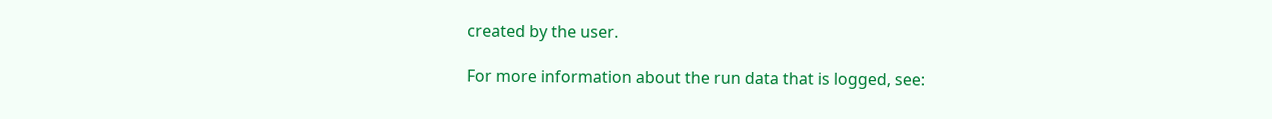created by the user.

For more information about the run data that is logged, see: